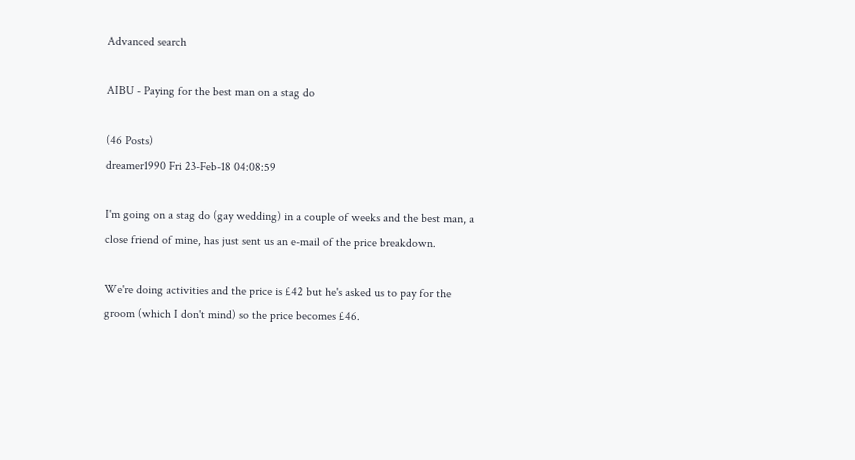Advanced search

AIBU - Paying for the best man on a stag do

(46 Posts)
dreamer1990 Fri 23-Feb-18 04:08:59

I'm going on a stag do (gay wedding) in a couple of weeks and the best man, a close friend of mine, has just sent us an e-mail of the price breakdown.

We're doing activities and the price is £42 but he's asked us to pay for the groom (which I don't mind) so the price becomes £46.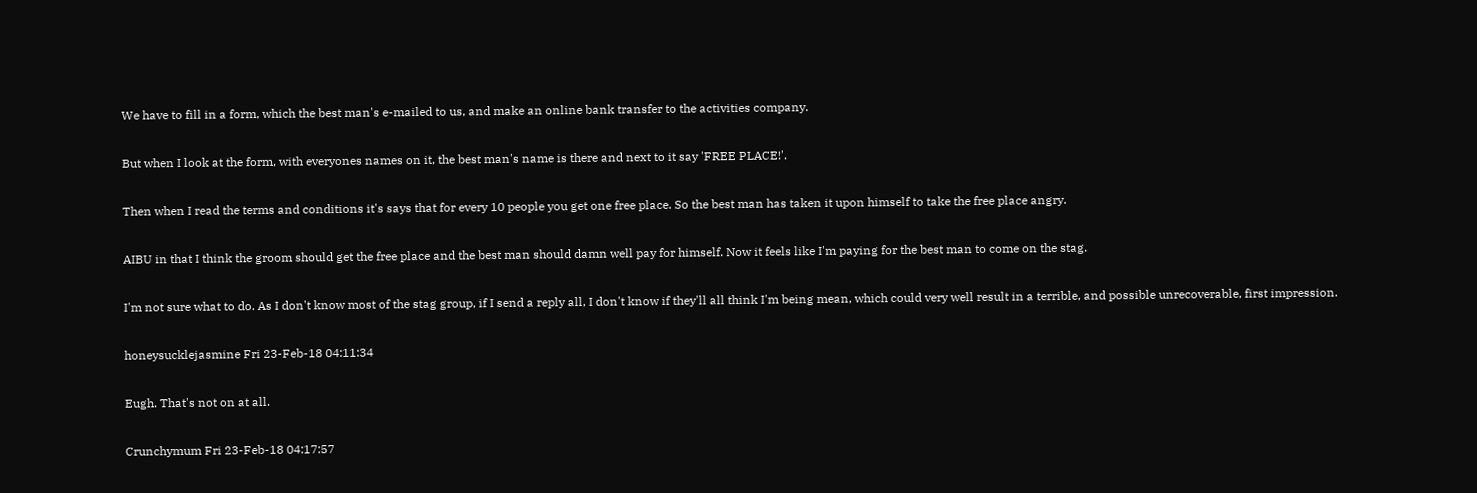We have to fill in a form, which the best man's e-mailed to us, and make an online bank transfer to the activities company.

But when I look at the form, with everyones names on it, the best man's name is there and next to it say 'FREE PLACE!'.

Then when I read the terms and conditions it's says that for every 10 people you get one free place. So the best man has taken it upon himself to take the free place angry.

AIBU in that I think the groom should get the free place and the best man should damn well pay for himself. Now it feels like I'm paying for the best man to come on the stag.

I'm not sure what to do. As I don't know most of the stag group, if I send a reply all, I don't know if they'll all think I'm being mean, which could very well result in a terrible, and possible unrecoverable, first impression.

honeysucklejasmine Fri 23-Feb-18 04:11:34

Eugh. That's not on at all.

Crunchymum Fri 23-Feb-18 04:17:57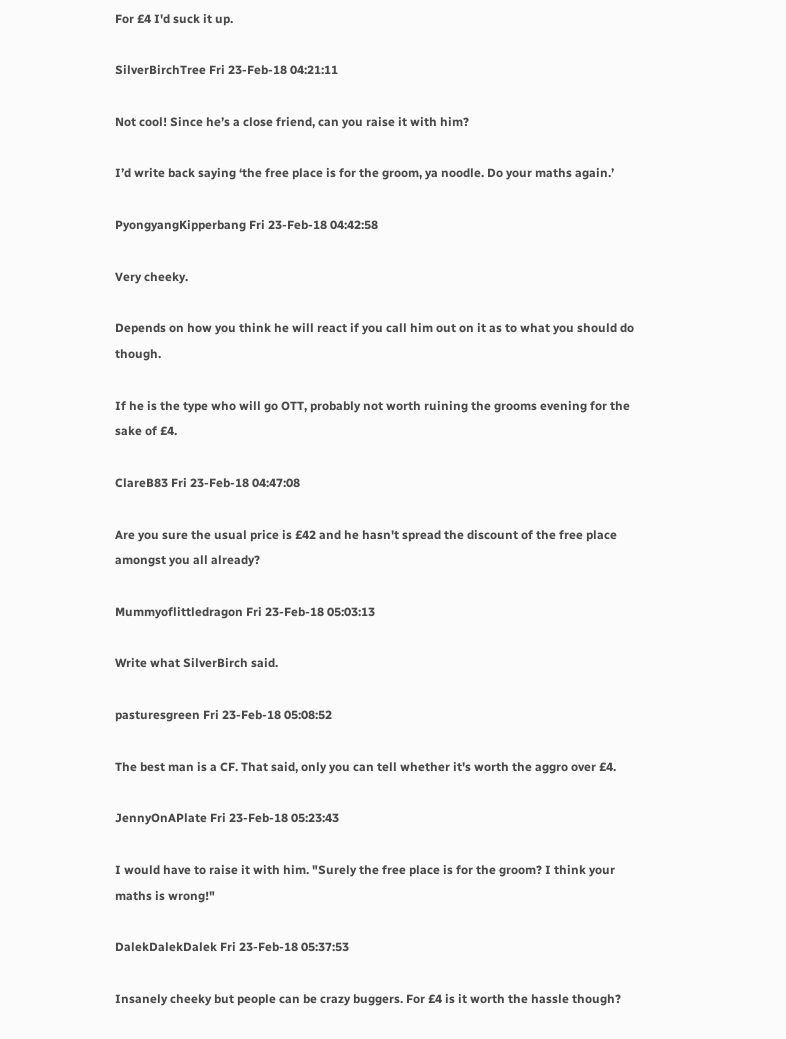For £4 I'd suck it up.

SilverBirchTree Fri 23-Feb-18 04:21:11

Not cool! Since he’s a close friend, can you raise it with him?

I’d write back saying ‘the free place is for the groom, ya noodle. Do your maths again.’

PyongyangKipperbang Fri 23-Feb-18 04:42:58

Very cheeky.

Depends on how you think he will react if you call him out on it as to what you should do though.

If he is the type who will go OTT, probably not worth ruining the grooms evening for the sake of £4.

ClareB83 Fri 23-Feb-18 04:47:08

Are you sure the usual price is £42 and he hasn't spread the discount of the free place amongst you all already?

Mummyoflittledragon Fri 23-Feb-18 05:03:13

Write what SilverBirch said.

pasturesgreen Fri 23-Feb-18 05:08:52

The best man is a CF. That said, only you can tell whether it's worth the aggro over £4.

JennyOnAPlate Fri 23-Feb-18 05:23:43

I would have to raise it with him. "Surely the free place is for the groom? I think your maths is wrong!"

DalekDalekDalek Fri 23-Feb-18 05:37:53

Insanely cheeky but people can be crazy buggers. For £4 is it worth the hassle though?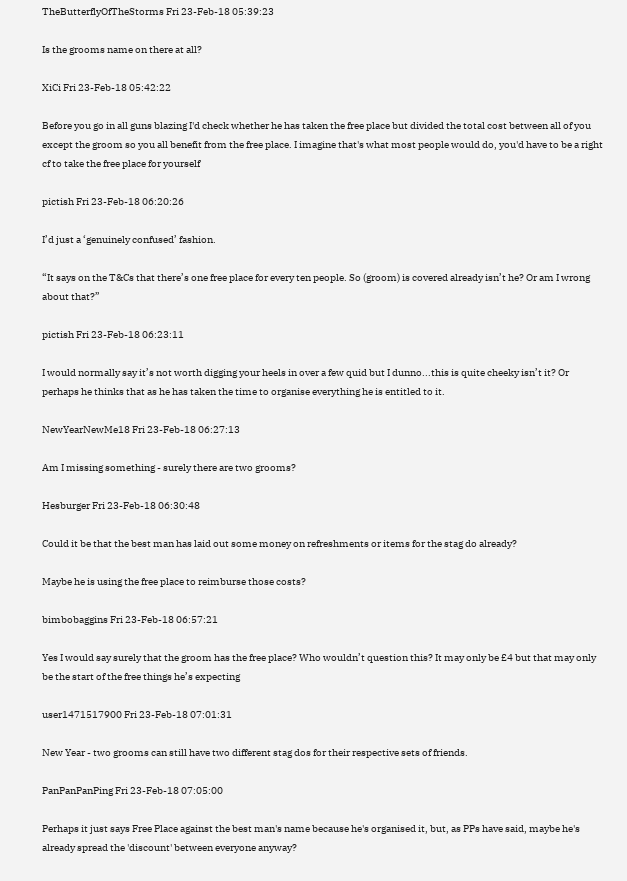TheButterflyOfTheStorms Fri 23-Feb-18 05:39:23

Is the grooms name on there at all?

XiCi Fri 23-Feb-18 05:42:22

Before you go in all guns blazing I'd check whether he has taken the free place but divided the total cost between all of you except the groom so you all benefit from the free place. I imagine that's what most people would do, you'd have to be a right cf to take the free place for yourself

pictish Fri 23-Feb-18 06:20:26

I’d just a ‘genuinely confused’ fashion.

“It says on the T&Cs that there’s one free place for every ten people. So (groom) is covered already isn’t he? Or am I wrong about that?”

pictish Fri 23-Feb-18 06:23:11

I would normally say it’s not worth digging your heels in over a few quid but I dunno...this is quite cheeky isn’t it? Or perhaps he thinks that as he has taken the time to organise everything he is entitled to it.

NewYearNewMe18 Fri 23-Feb-18 06:27:13

Am I missing something - surely there are two grooms?

Hesburger Fri 23-Feb-18 06:30:48

Could it be that the best man has laid out some money on refreshments or items for the stag do already?

Maybe he is using the free place to reimburse those costs?

bimbobaggins Fri 23-Feb-18 06:57:21

Yes I would say surely that the groom has the free place? Who wouldn’t question this? It may only be £4 but that may only be the start of the free things he’s expecting

user1471517900 Fri 23-Feb-18 07:01:31

New Year - two grooms can still have two different stag dos for their respective sets of friends.

PanPanPanPing Fri 23-Feb-18 07:05:00

Perhaps it just says Free Place against the best man's name because he's organised it, but, as PPs have said, maybe he's already spread the 'discount' between everyone anyway?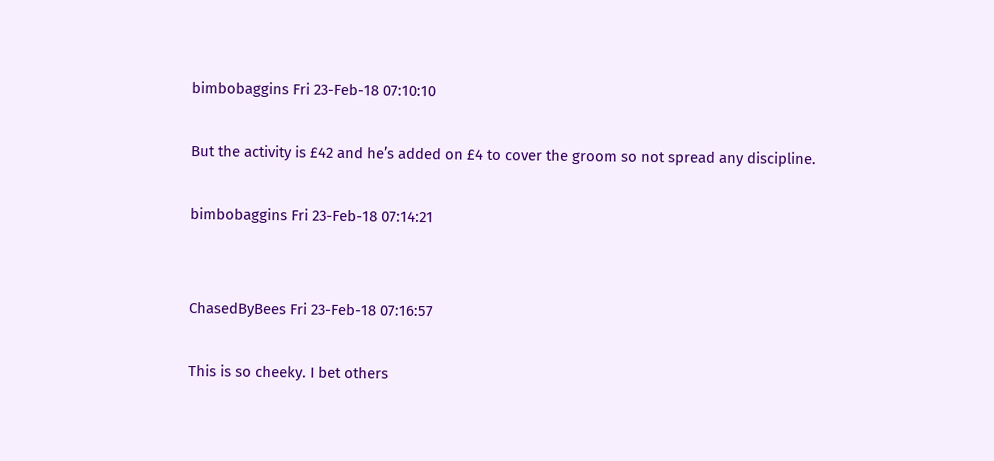bimbobaggins Fri 23-Feb-18 07:10:10

But the activity is £42 and he’s added on £4 to cover the groom so not spread any discipline.

bimbobaggins Fri 23-Feb-18 07:14:21


ChasedByBees Fri 23-Feb-18 07:16:57

This is so cheeky. I bet others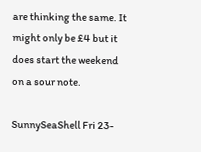are thinking the same. It might only be £4 but it does start the weekend on a sour note.

SunnySeaShell Fri 23-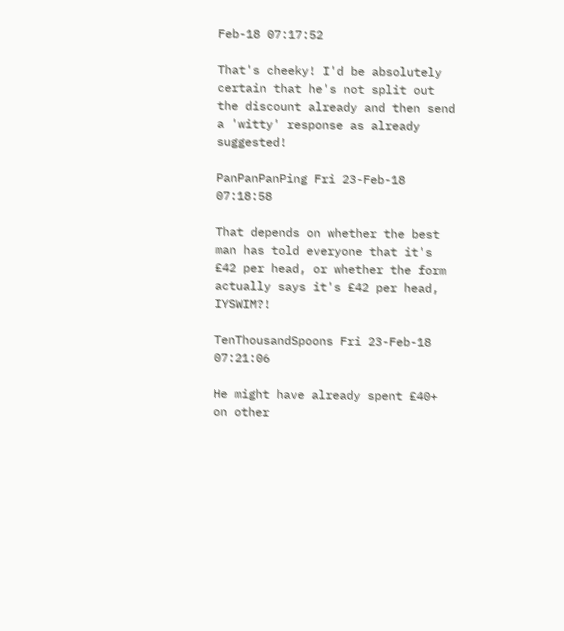Feb-18 07:17:52

That's cheeky! I'd be absolutely certain that he's not split out the discount already and then send a 'witty' response as already suggested!

PanPanPanPing Fri 23-Feb-18 07:18:58

That depends on whether the best man has told everyone that it's £42 per head, or whether the form actually says it's £42 per head, IYSWIM?!

TenThousandSpoons Fri 23-Feb-18 07:21:06

He might have already spent £40+ on other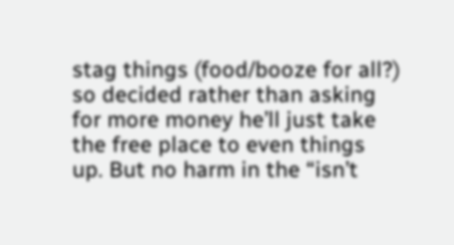stag things (food/booze for all?) so decided rather than asking for more money he’ll just take the free place to even things up. But no harm in the “isn’t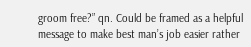groom free?” qn. Could be framed as a helpful message to make best man’s job easier rather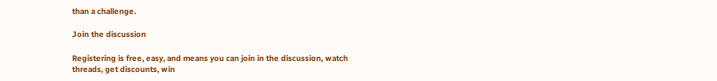than a challenge.

Join the discussion

Registering is free, easy, and means you can join in the discussion, watch threads, get discounts, win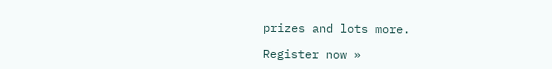prizes and lots more.

Register now »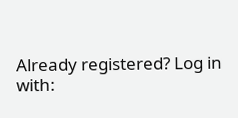Already registered? Log in with: